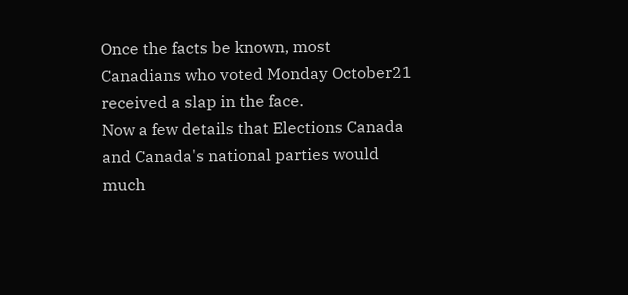Once the facts be known, most Canadians who voted Monday October21 received a slap in the face.
Now a few details that Elections Canada and Canada's national parties would much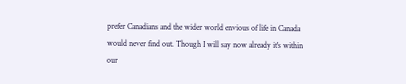prefer Canadians and the wider world envious of life in Canada would never find out. Though I will say now already it's within our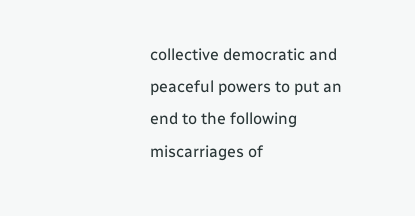collective democratic and peaceful powers to put an end to the following miscarriages of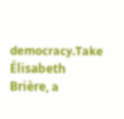democracy.Take Élisabeth Brière, a